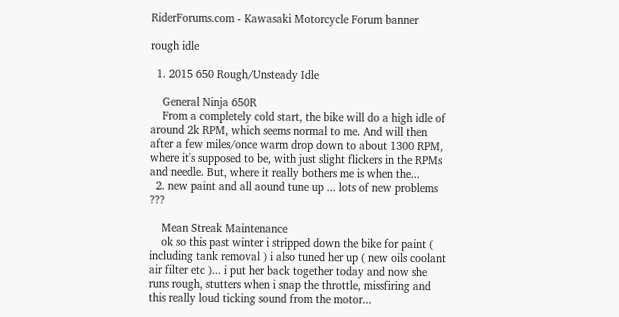RiderForums.com - Kawasaki Motorcycle Forum banner

rough idle

  1. 2015 650 Rough/Unsteady Idle

    General Ninja 650R
    From a completely cold start, the bike will do a high idle of around 2k RPM, which seems normal to me. And will then after a few miles/once warm drop down to about 1300 RPM, where it's supposed to be, with just slight flickers in the RPMs and needle. But, where it really bothers me is when the...
  2. new paint and all aound tune up ... lots of new problems ???

    Mean Streak Maintenance
    ok so this past winter i stripped down the bike for paint ( including tank removal ) i also tuned her up ( new oils coolant air filter etc )... i put her back together today and now she runs rough, stutters when i snap the throttle, missfiring and this really loud ticking sound from the motor...